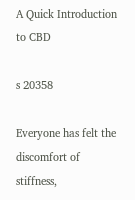A Quick Introduction to CBD

s 20358

Everyone has felt the discomfort of stiffness,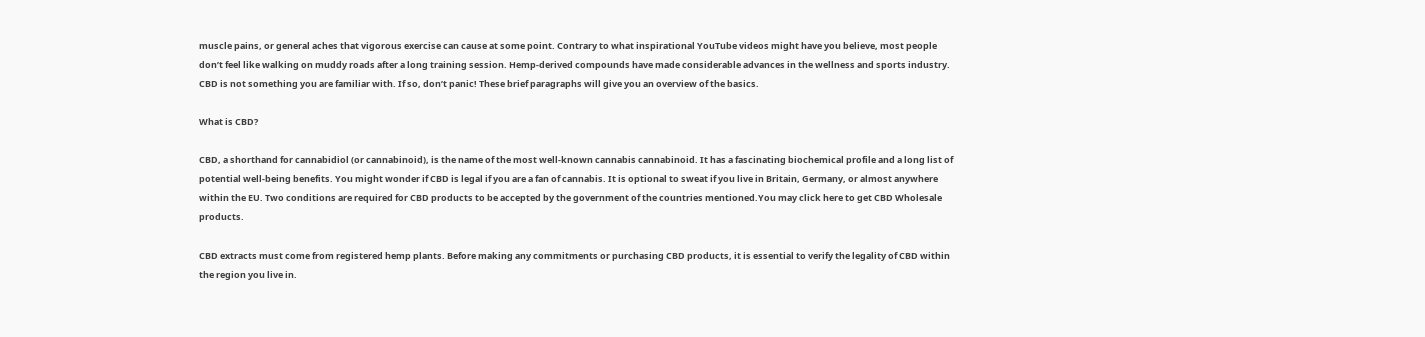muscle pains, or general aches that vigorous exercise can cause at some point. Contrary to what inspirational YouTube videos might have you believe, most people don’t feel like walking on muddy roads after a long training session. Hemp-derived compounds have made considerable advances in the wellness and sports industry. CBD is not something you are familiar with. If so, don’t panic! These brief paragraphs will give you an overview of the basics.

What is CBD?

CBD, a shorthand for cannabidiol (or cannabinoid), is the name of the most well-known cannabis cannabinoid. It has a fascinating biochemical profile and a long list of potential well-being benefits. You might wonder if CBD is legal if you are a fan of cannabis. It is optional to sweat if you live in Britain, Germany, or almost anywhere within the EU. Two conditions are required for CBD products to be accepted by the government of the countries mentioned.You may click here to get CBD Wholesale products.

CBD extracts must come from registered hemp plants. Before making any commitments or purchasing CBD products, it is essential to verify the legality of CBD within the region you live in.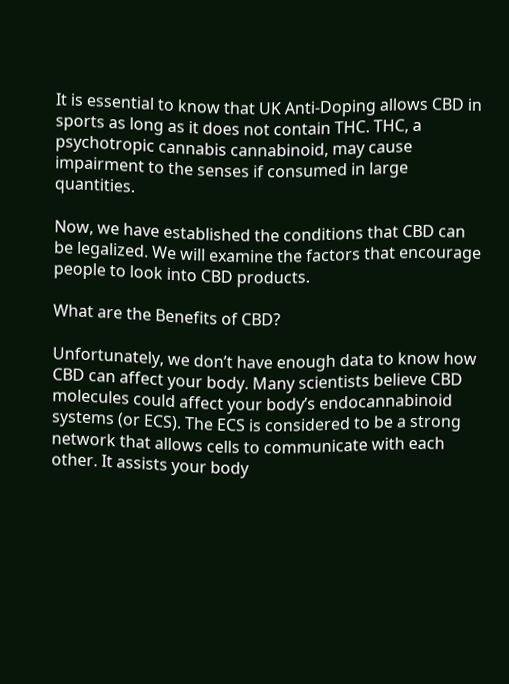It is essential to know that UK Anti-Doping allows CBD in sports as long as it does not contain THC. THC, a psychotropic cannabis cannabinoid, may cause impairment to the senses if consumed in large quantities.

Now, we have established the conditions that CBD can be legalized. We will examine the factors that encourage people to look into CBD products.

What are the Benefits of CBD?

Unfortunately, we don’t have enough data to know how CBD can affect your body. Many scientists believe CBD molecules could affect your body’s endocannabinoid systems (or ECS). The ECS is considered to be a strong network that allows cells to communicate with each other. It assists your body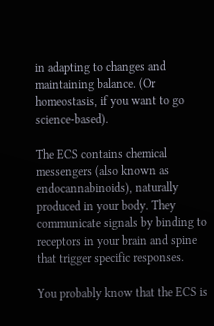in adapting to changes and maintaining balance. (Or homeostasis, if you want to go science-based).

The ECS contains chemical messengers (also known as endocannabinoids), naturally produced in your body. They communicate signals by binding to receptors in your brain and spine that trigger specific responses.

You probably know that the ECS is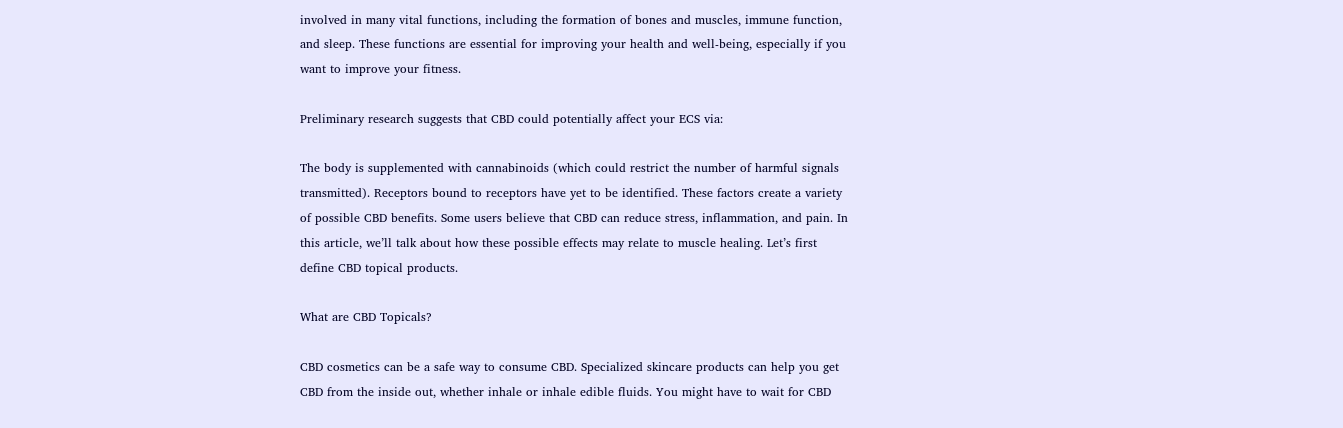involved in many vital functions, including the formation of bones and muscles, immune function, and sleep. These functions are essential for improving your health and well-being, especially if you want to improve your fitness.

Preliminary research suggests that CBD could potentially affect your ECS via:

The body is supplemented with cannabinoids (which could restrict the number of harmful signals transmitted). Receptors bound to receptors have yet to be identified. These factors create a variety of possible CBD benefits. Some users believe that CBD can reduce stress, inflammation, and pain. In this article, we’ll talk about how these possible effects may relate to muscle healing. Let’s first define CBD topical products.

What are CBD Topicals?

CBD cosmetics can be a safe way to consume CBD. Specialized skincare products can help you get CBD from the inside out, whether inhale or inhale edible fluids. You might have to wait for CBD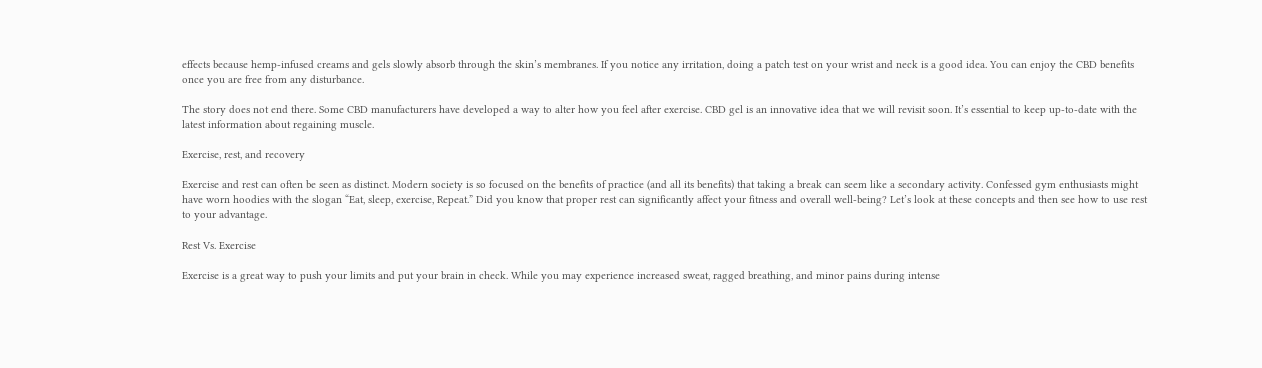effects because hemp-infused creams and gels slowly absorb through the skin’s membranes. If you notice any irritation, doing a patch test on your wrist and neck is a good idea. You can enjoy the CBD benefits once you are free from any disturbance.

The story does not end there. Some CBD manufacturers have developed a way to alter how you feel after exercise. CBD gel is an innovative idea that we will revisit soon. It’s essential to keep up-to-date with the latest information about regaining muscle.

Exercise, rest, and recovery

Exercise and rest can often be seen as distinct. Modern society is so focused on the benefits of practice (and all its benefits) that taking a break can seem like a secondary activity. Confessed gym enthusiasts might have worn hoodies with the slogan “Eat, sleep, exercise, Repeat.” Did you know that proper rest can significantly affect your fitness and overall well-being? Let’s look at these concepts and then see how to use rest to your advantage.

Rest Vs. Exercise

Exercise is a great way to push your limits and put your brain in check. While you may experience increased sweat, ragged breathing, and minor pains during intense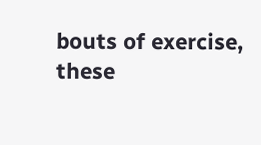bouts of exercise, these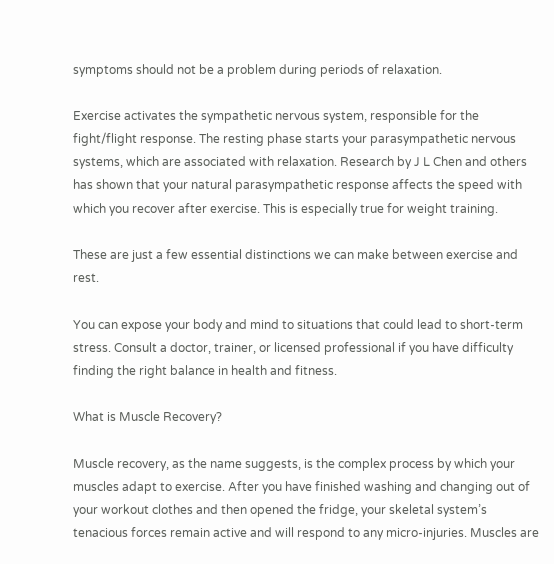symptoms should not be a problem during periods of relaxation.

Exercise activates the sympathetic nervous system, responsible for the fight/flight response. The resting phase starts your parasympathetic nervous systems, which are associated with relaxation. Research by J L Chen and others has shown that your natural parasympathetic response affects the speed with which you recover after exercise. This is especially true for weight training.

These are just a few essential distinctions we can make between exercise and rest.

You can expose your body and mind to situations that could lead to short-term stress. Consult a doctor, trainer, or licensed professional if you have difficulty finding the right balance in health and fitness.

What is Muscle Recovery?

Muscle recovery, as the name suggests, is the complex process by which your muscles adapt to exercise. After you have finished washing and changing out of your workout clothes and then opened the fridge, your skeletal system’s tenacious forces remain active and will respond to any micro-injuries. Muscles are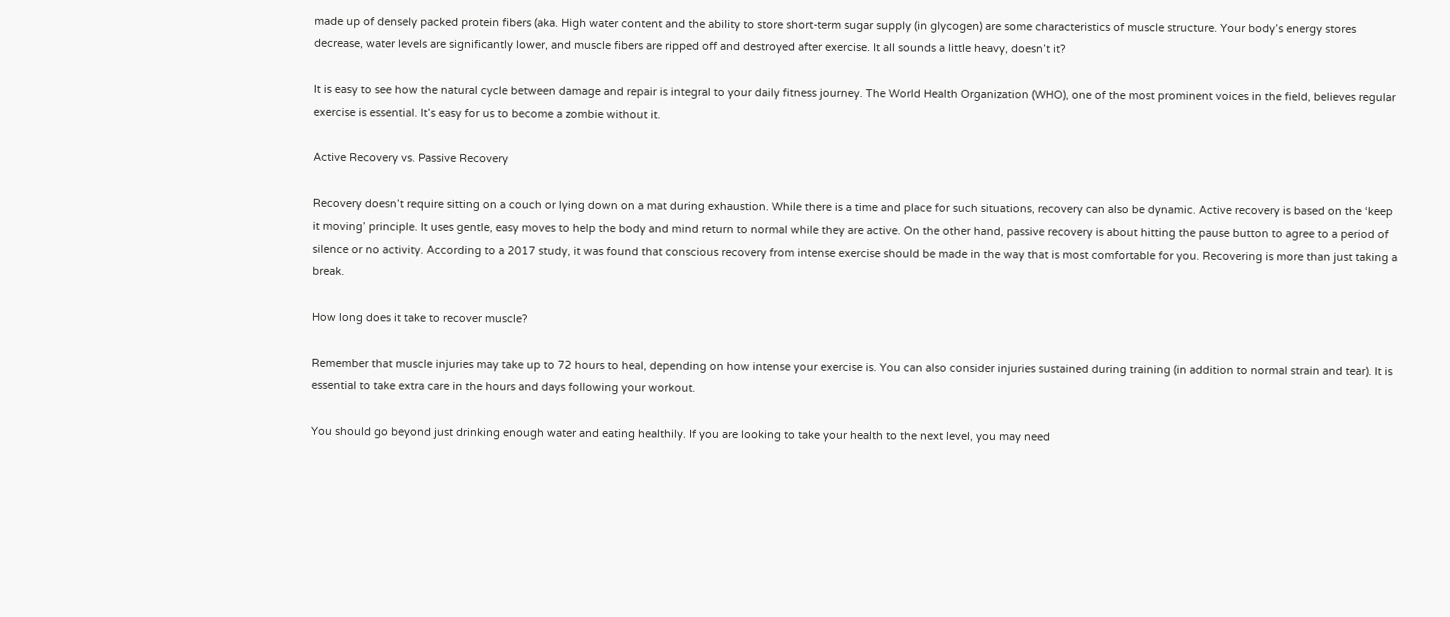made up of densely packed protein fibers (aka. High water content and the ability to store short-term sugar supply (in glycogen) are some characteristics of muscle structure. Your body’s energy stores decrease, water levels are significantly lower, and muscle fibers are ripped off and destroyed after exercise. It all sounds a little heavy, doesn’t it?

It is easy to see how the natural cycle between damage and repair is integral to your daily fitness journey. The World Health Organization (WHO), one of the most prominent voices in the field, believes regular exercise is essential. It’s easy for us to become a zombie without it.

Active Recovery vs. Passive Recovery

Recovery doesn’t require sitting on a couch or lying down on a mat during exhaustion. While there is a time and place for such situations, recovery can also be dynamic. Active recovery is based on the ‘keep it moving’ principle. It uses gentle, easy moves to help the body and mind return to normal while they are active. On the other hand, passive recovery is about hitting the pause button to agree to a period of silence or no activity. According to a 2017 study, it was found that conscious recovery from intense exercise should be made in the way that is most comfortable for you. Recovering is more than just taking a break.

How long does it take to recover muscle?

Remember that muscle injuries may take up to 72 hours to heal, depending on how intense your exercise is. You can also consider injuries sustained during training (in addition to normal strain and tear). It is essential to take extra care in the hours and days following your workout.

You should go beyond just drinking enough water and eating healthily. If you are looking to take your health to the next level, you may need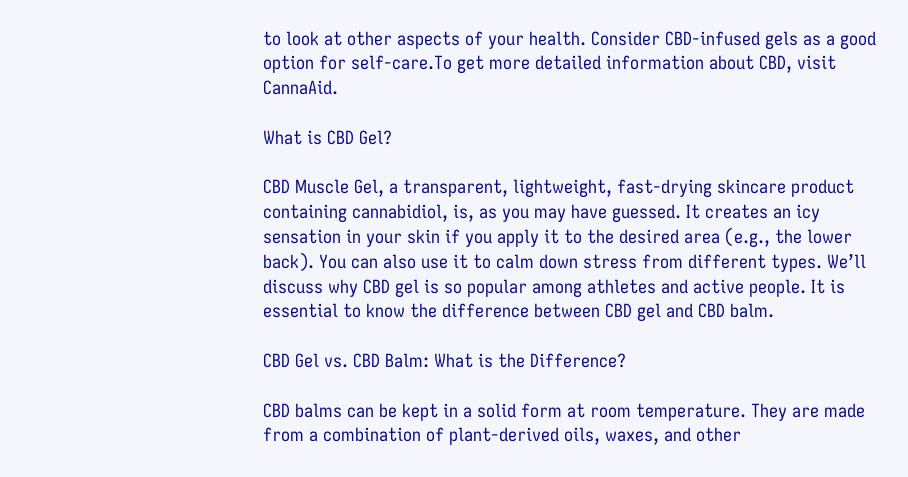to look at other aspects of your health. Consider CBD-infused gels as a good option for self-care.To get more detailed information about CBD, visit CannaAid.

What is CBD Gel?

CBD Muscle Gel, a transparent, lightweight, fast-drying skincare product containing cannabidiol, is, as you may have guessed. It creates an icy sensation in your skin if you apply it to the desired area (e.g., the lower back). You can also use it to calm down stress from different types. We’ll discuss why CBD gel is so popular among athletes and active people. It is essential to know the difference between CBD gel and CBD balm.

CBD Gel vs. CBD Balm: What is the Difference?

CBD balms can be kept in a solid form at room temperature. They are made from a combination of plant-derived oils, waxes, and other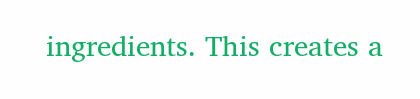ingredients. This creates a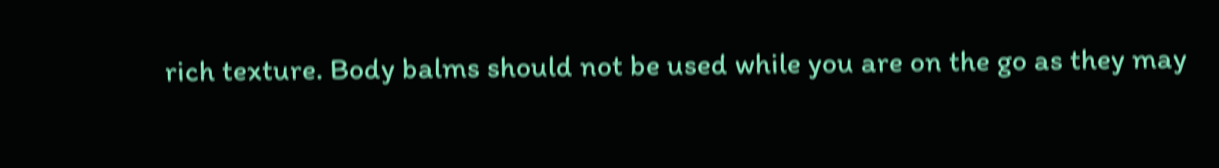rich texture. Body balms should not be used while you are on the go as they may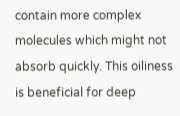contain more complex molecules which might not absorb quickly. This oiliness is beneficial for deep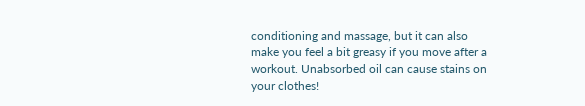conditioning and massage, but it can also make you feel a bit greasy if you move after a workout. Unabsorbed oil can cause stains on your clothes!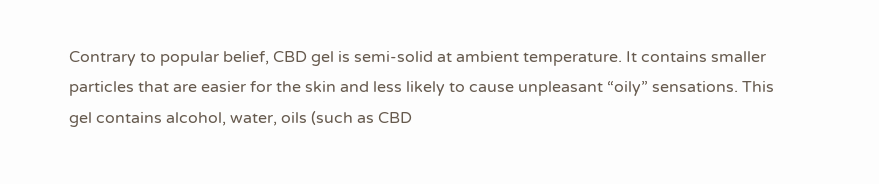Contrary to popular belief, CBD gel is semi-solid at ambient temperature. It contains smaller particles that are easier for the skin and less likely to cause unpleasant “oily” sensations. This gel contains alcohol, water, oils (such as CBD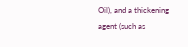Oil), and a thickening agent (such as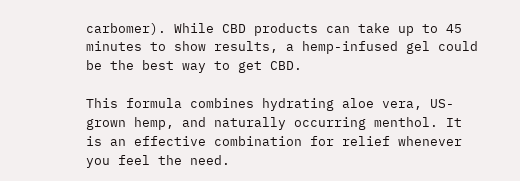carbomer). While CBD products can take up to 45 minutes to show results, a hemp-infused gel could be the best way to get CBD.

This formula combines hydrating aloe vera, US-grown hemp, and naturally occurring menthol. It is an effective combination for relief whenever you feel the need.